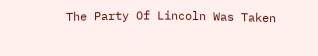The Party Of Lincoln Was Taken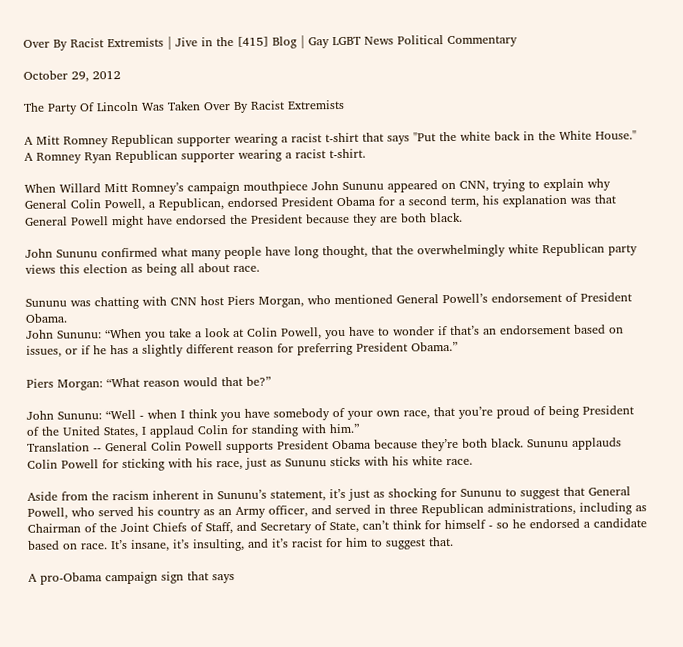Over By Racist Extremists | Jive in the [415] Blog | Gay LGBT News Political Commentary

October 29, 2012

The Party Of Lincoln Was Taken Over By Racist Extremists

A Mitt Romney Republican supporter wearing a racist t-shirt that says "Put the white back in the White House."
A Romney Ryan Republican supporter wearing a racist t-shirt.

When Willard Mitt Romney’s campaign mouthpiece John Sununu appeared on CNN, trying to explain why General Colin Powell, a Republican, endorsed President Obama for a second term, his explanation was that General Powell might have endorsed the President because they are both black.

John Sununu confirmed what many people have long thought, that the overwhelmingly white Republican party views this election as being all about race.

Sununu was chatting with CNN host Piers Morgan, who mentioned General Powell’s endorsement of President Obama.
John Sununu: “When you take a look at Colin Powell, you have to wonder if that’s an endorsement based on issues, or if he has a slightly different reason for preferring President Obama.”

Piers Morgan: “What reason would that be?”

John Sununu: “Well - when I think you have somebody of your own race, that you’re proud of being President of the United States, I applaud Colin for standing with him.”
Translation -- General Colin Powell supports President Obama because they’re both black. Sununu applauds Colin Powell for sticking with his race, just as Sununu sticks with his white race.

Aside from the racism inherent in Sununu’s statement, it’s just as shocking for Sununu to suggest that General Powell, who served his country as an Army officer, and served in three Republican administrations, including as Chairman of the Joint Chiefs of Staff, and Secretary of State, can’t think for himself - so he endorsed a candidate based on race. It’s insane, it’s insulting, and it’s racist for him to suggest that.

A pro-Obama campaign sign that says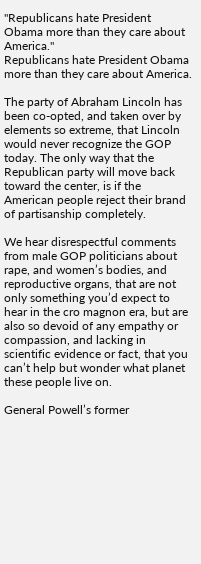"Republicans hate President Obama more than they care about America."
Republicans hate President Obama more than they care about America.

The party of Abraham Lincoln has been co-opted, and taken over by elements so extreme, that Lincoln would never recognize the GOP today. The only way that the Republican party will move back toward the center, is if the American people reject their brand of partisanship completely.

We hear disrespectful comments from male GOP politicians about rape, and women’s bodies, and reproductive organs, that are not only something you’d expect to hear in the cro magnon era, but are also so devoid of any empathy or compassion, and lacking in scientific evidence or fact, that you can’t help but wonder what planet these people live on.

General Powell’s former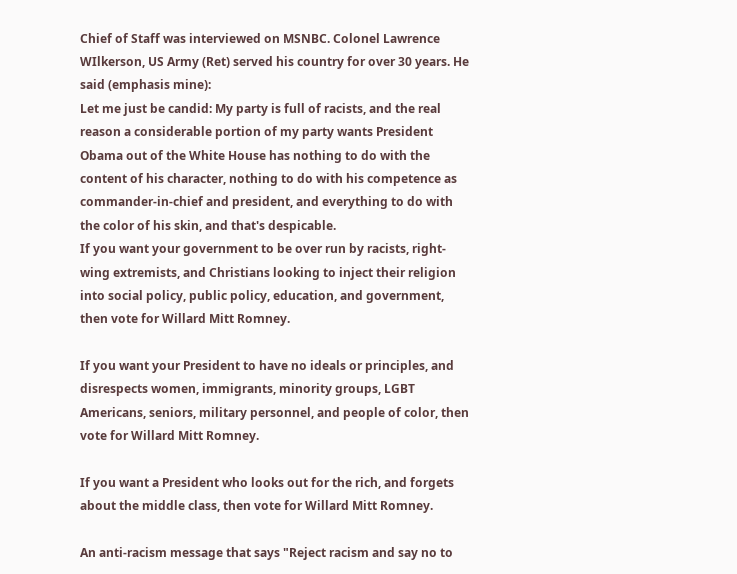Chief of Staff was interviewed on MSNBC. Colonel Lawrence WIlkerson, US Army (Ret) served his country for over 30 years. He said (emphasis mine):
Let me just be candid: My party is full of racists, and the real reason a considerable portion of my party wants President Obama out of the White House has nothing to do with the content of his character, nothing to do with his competence as commander-in-chief and president, and everything to do with the color of his skin, and that's despicable.
If you want your government to be over run by racists, right-wing extremists, and Christians looking to inject their religion into social policy, public policy, education, and government, then vote for Willard Mitt Romney.

If you want your President to have no ideals or principles, and disrespects women, immigrants, minority groups, LGBT Americans, seniors, military personnel, and people of color, then vote for Willard Mitt Romney.

If you want a President who looks out for the rich, and forgets about the middle class, then vote for Willard Mitt Romney.

An anti-racism message that says "Reject racism and say no to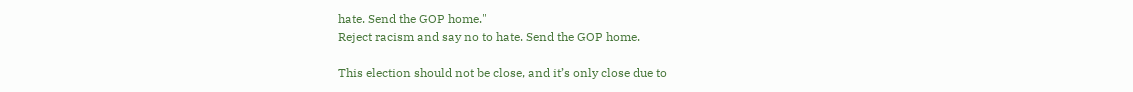hate. Send the GOP home."
Reject racism and say no to hate. Send the GOP home.

This election should not be close, and it’s only close due to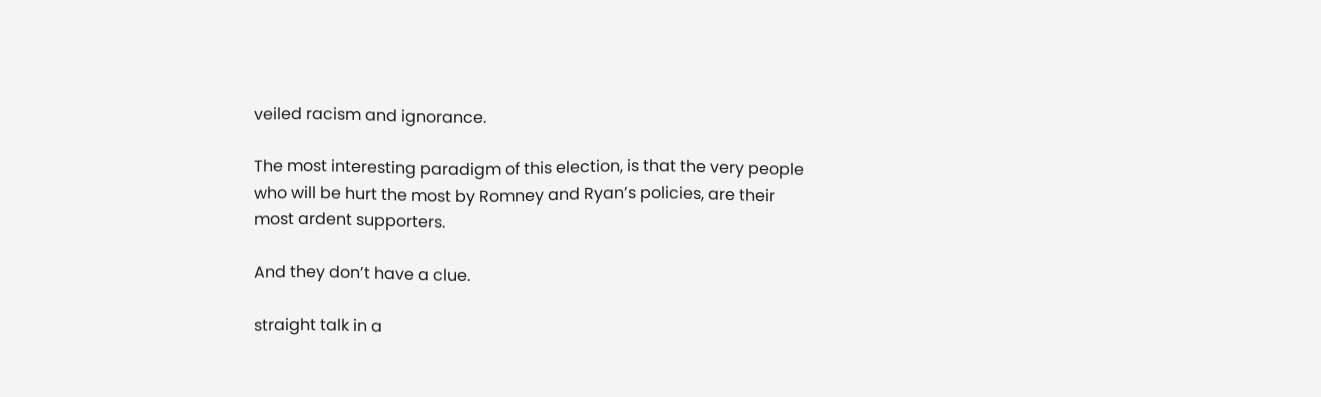veiled racism and ignorance.

The most interesting paradigm of this election, is that the very people who will be hurt the most by Romney and Ryan’s policies, are their most ardent supporters.

And they don’t have a clue.

straight talk in a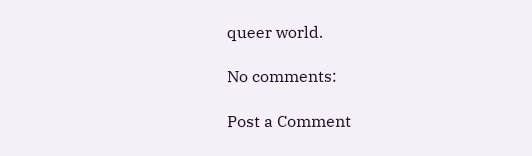queer world.

No comments:

Post a Comment